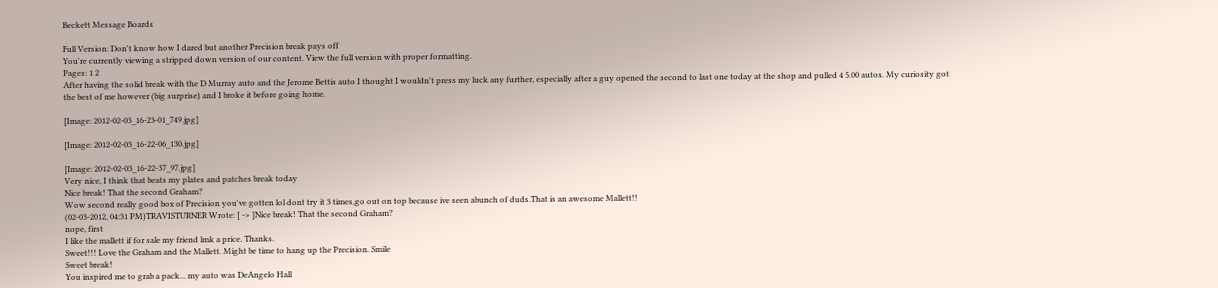Beckett Message Boards

Full Version: Don't know how I dared but another Precision break pays off
You're currently viewing a stripped down version of our content. View the full version with proper formatting.
Pages: 1 2
After having the solid break with the D Murray auto and the Jerome Bettis auto I thought I wouldn't press my luck any further, especially after a guy opened the second to last one today at the shop and pulled 4 5.00 autos. My curiosity got the best of me however (big surprise) and I broke it before going home.

[Image: 2012-02-03_16-23-01_749.jpg]

[Image: 2012-02-03_16-22-06_130.jpg]

[Image: 2012-02-03_16-22-37_97.jpg]
Very nice, I think that beats my plates and patches break today
Nice break! That the second Graham?
Wow second really good box of Precision you've gotten lol dont try it 3 times,go out on top because ive seen abunch of duds.That is an awesome Mallett!!
(02-03-2012, 04:31 PM)TRAVISTURNER Wrote: [ -> ]Nice break! That the second Graham?
nope, first
I like the mallett if for sale my friend lmk a price. Thanks.
Sweet!!! Love the Graham and the Mallett. Might be time to hang up the Precision. Smile
Sweet break!
You inspired me to grab a pack... my auto was DeAngelo Hall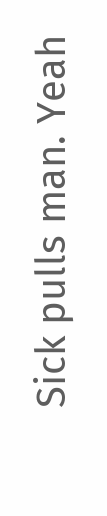Sick pulls man. Yeah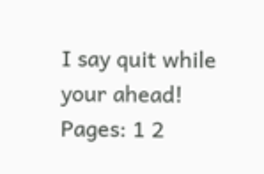I say quit while your ahead!
Pages: 1 2